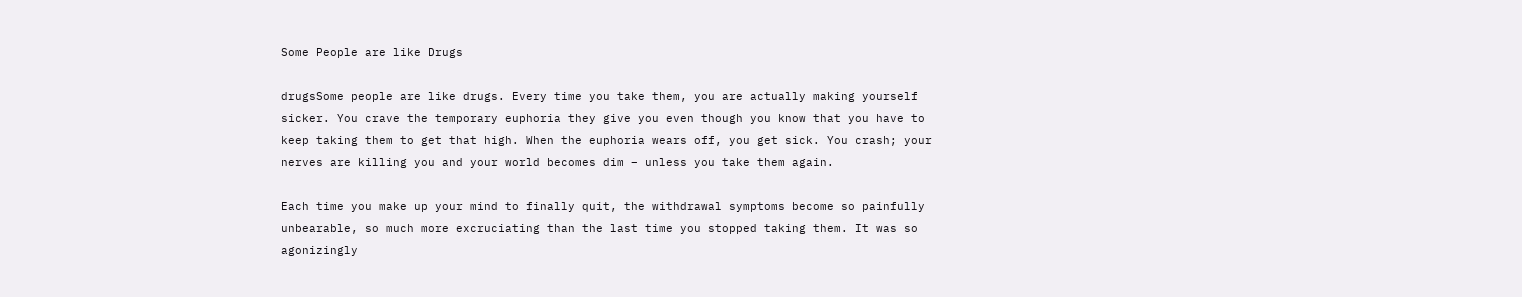Some People are like Drugs

drugsSome people are like drugs. Every time you take them, you are actually making yourself sicker. You crave the temporary euphoria they give you even though you know that you have to keep taking them to get that high. When the euphoria wears off, you get sick. You crash; your nerves are killing you and your world becomes dim – unless you take them again.

Each time you make up your mind to finally quit, the withdrawal symptoms become so painfully unbearable, so much more excruciating than the last time you stopped taking them. It was so agonizingly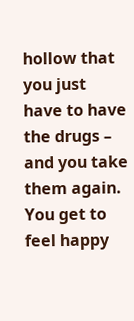hollow that you just have to have the drugs – and you take them again. You get to feel happy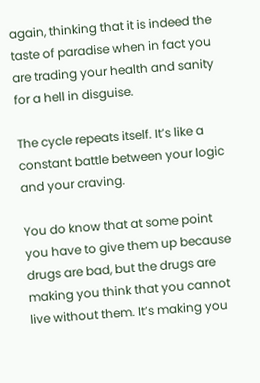again, thinking that it is indeed the taste of paradise when in fact you are trading your health and sanity for a hell in disguise.

The cycle repeats itself. It’s like a constant battle between your logic and your craving.

You do know that at some point you have to give them up because drugs are bad, but the drugs are making you think that you cannot live without them. It’s making you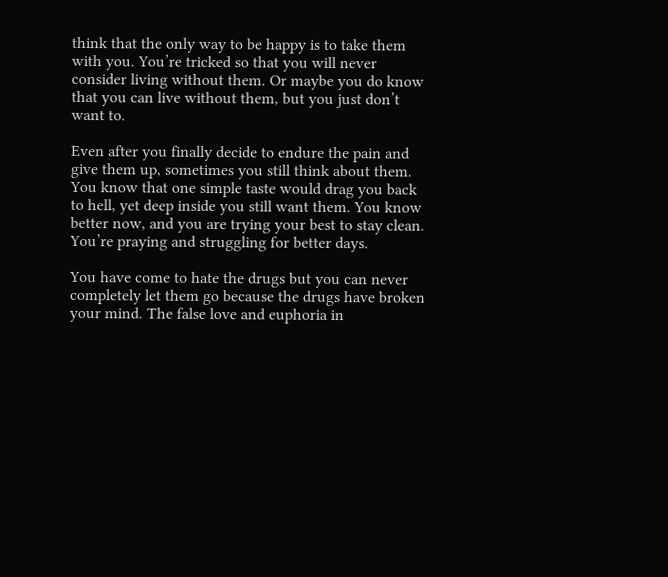think that the only way to be happy is to take them with you. You’re tricked so that you will never consider living without them. Or maybe you do know that you can live without them, but you just don’t want to.

Even after you finally decide to endure the pain and give them up, sometimes you still think about them. You know that one simple taste would drag you back to hell, yet deep inside you still want them. You know better now, and you are trying your best to stay clean. You’re praying and struggling for better days.

You have come to hate the drugs but you can never completely let them go because the drugs have broken your mind. The false love and euphoria in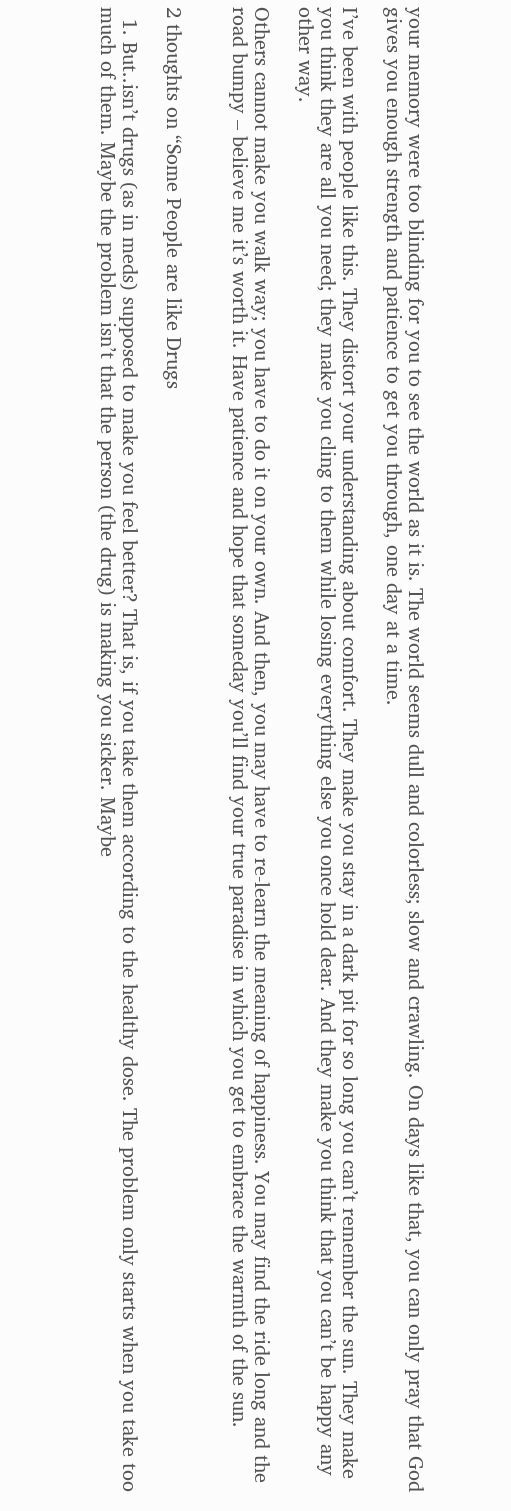your memory were too blinding for you to see the world as it is. The world seems dull and colorless; slow and crawling. On days like that, you can only pray that God gives you enough strength and patience to get you through, one day at a time.

I’ve been with people like this. They distort your understanding about comfort. They make you stay in a dark pit for so long you can’t remember the sun. They make you think they are all you need; they make you cling to them while losing everything else you once hold dear. And they make you think that you can’t be happy any other way.

Others cannot make you walk way; you have to do it on your own. And then, you may have to re-learn the meaning of happiness. You may find the ride long and the road bumpy – believe me it’s worth it. Have patience and hope that someday you’ll find your true paradise in which you get to embrace the warmth of the sun.


2 thoughts on “Some People are like Drugs

  1. But..isn’t drugs (as in meds) supposed to make you feel better? That is, if you take them according to the healthy dose. The problem only starts when you take too much of them. Maybe the problem isn’t that the person (the drug) is making you sicker. Maybe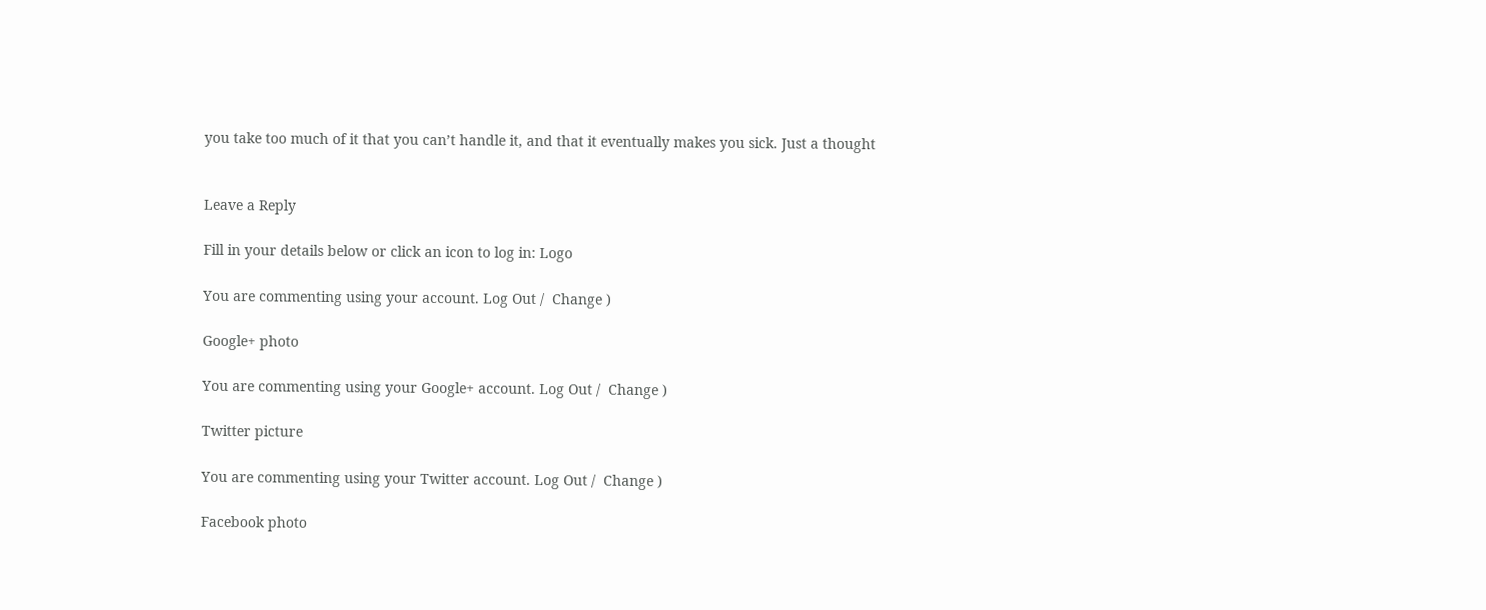you take too much of it that you can’t handle it, and that it eventually makes you sick. Just a thought


Leave a Reply

Fill in your details below or click an icon to log in: Logo

You are commenting using your account. Log Out /  Change )

Google+ photo

You are commenting using your Google+ account. Log Out /  Change )

Twitter picture

You are commenting using your Twitter account. Log Out /  Change )

Facebook photo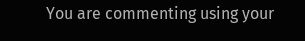You are commenting using your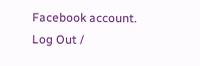Facebook account. Log Out /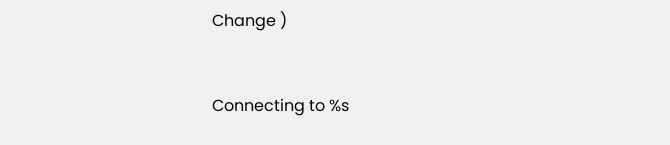Change )


Connecting to %s